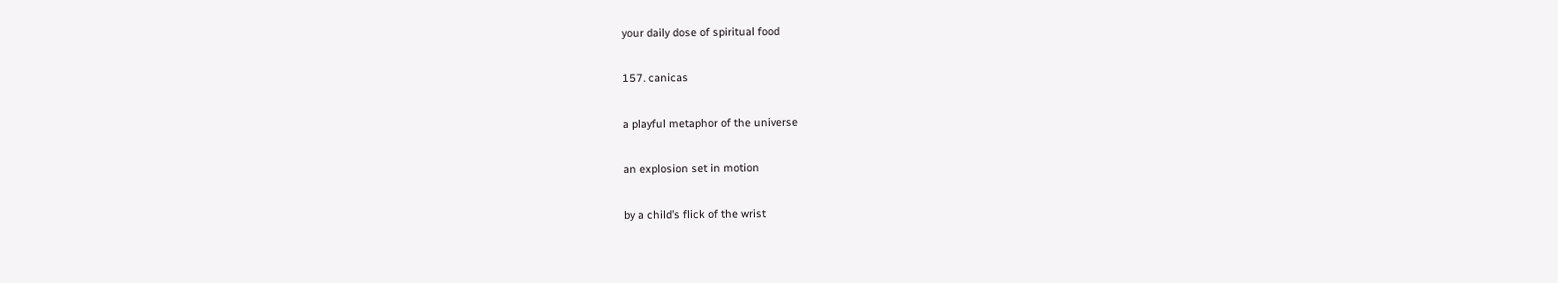your daily dose of spiritual food

157. canicas

a playful metaphor of the universe

an explosion set in motion

by a child’s flick of the wrist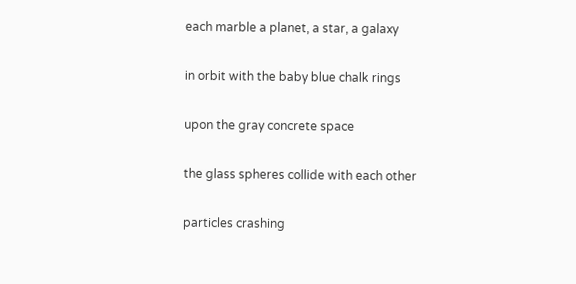each marble a planet, a star, a galaxy

in orbit with the baby blue chalk rings

upon the gray concrete space

the glass spheres collide with each other

particles crashing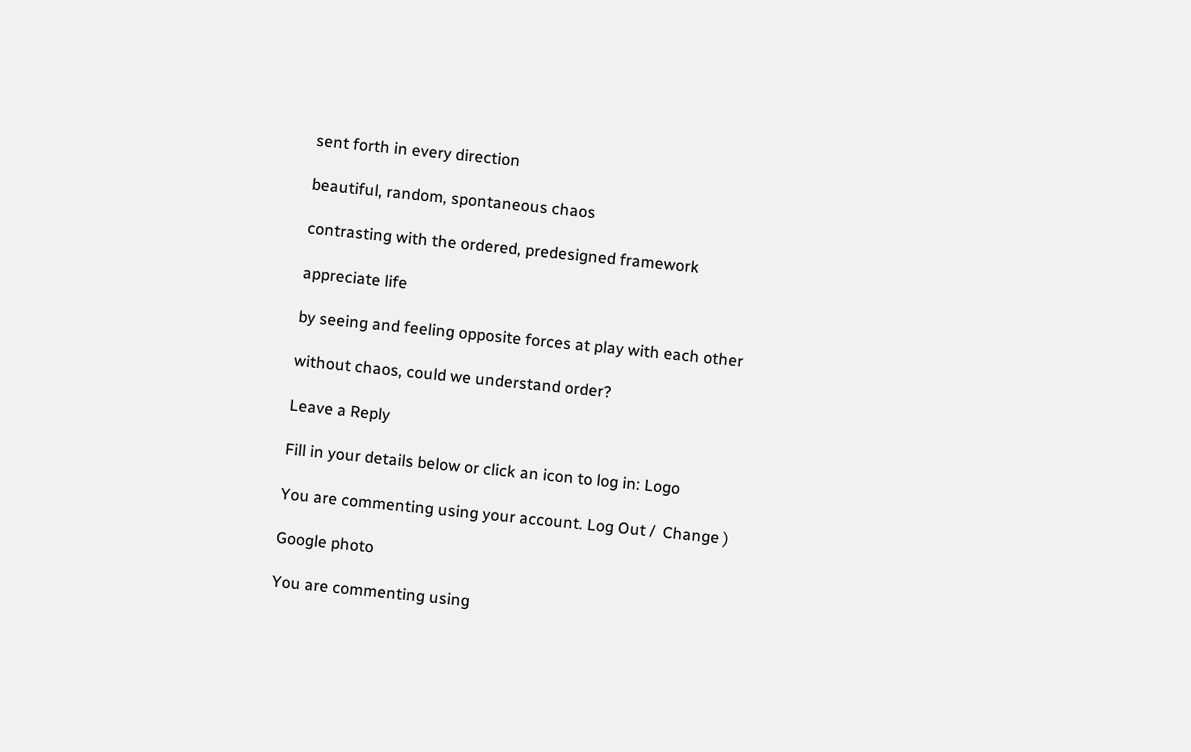sent forth in every direction

beautiful, random, spontaneous chaos

contrasting with the ordered, predesigned framework

appreciate life

by seeing and feeling opposite forces at play with each other

without chaos, could we understand order?

Leave a Reply

Fill in your details below or click an icon to log in: Logo

You are commenting using your account. Log Out /  Change )

Google photo

You are commenting using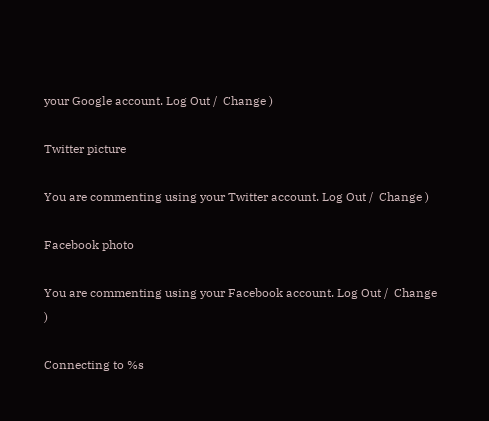your Google account. Log Out /  Change )

Twitter picture

You are commenting using your Twitter account. Log Out /  Change )

Facebook photo

You are commenting using your Facebook account. Log Out /  Change )

Connecting to %s